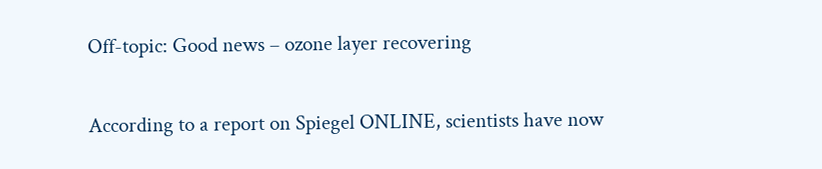Off-topic: Good news – ozone layer recovering

According to a report on Spiegel ONLINE, scientists have now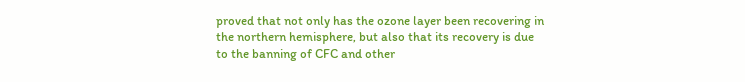proved that not only has the ozone layer been recovering in the northern hemisphere, but also that its recovery is due to the banning of CFC and other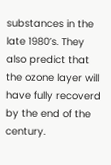substances in the late 1980’s. They also predict that the ozone layer will have fully recoverd by the end of the century.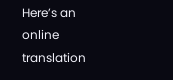Here’s an online translation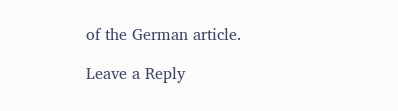of the German article.

Leave a Reply